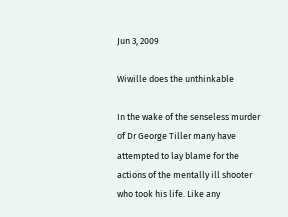Jun 3, 2009

Wiwille does the unthinkable

In the wake of the senseless murder of Dr George Tiller many have attempted to lay blame for the actions of the mentally ill shooter who took his life. Like any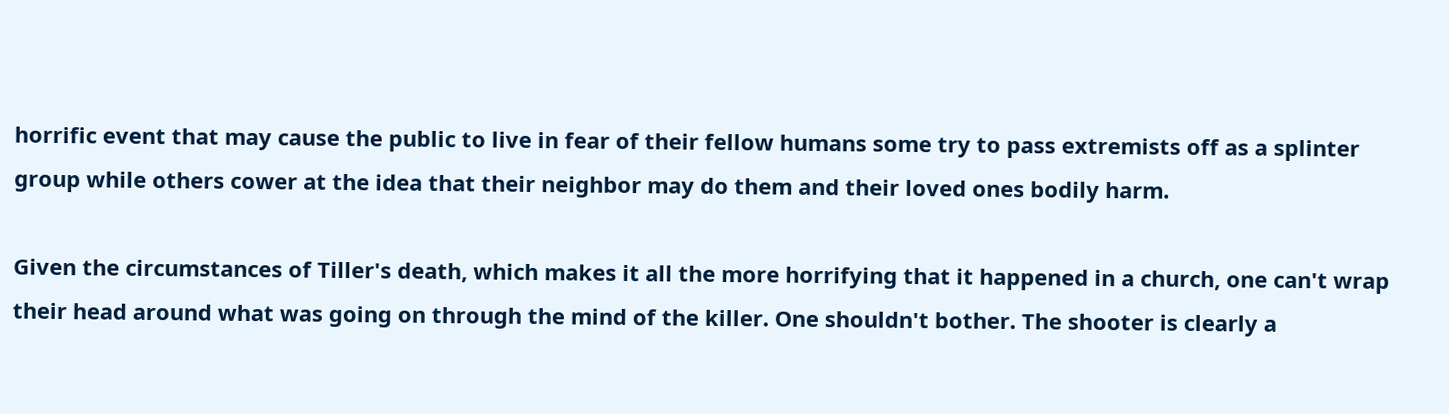horrific event that may cause the public to live in fear of their fellow humans some try to pass extremists off as a splinter group while others cower at the idea that their neighbor may do them and their loved ones bodily harm.

Given the circumstances of Tiller's death, which makes it all the more horrifying that it happened in a church, one can't wrap their head around what was going on through the mind of the killer. One shouldn't bother. The shooter is clearly a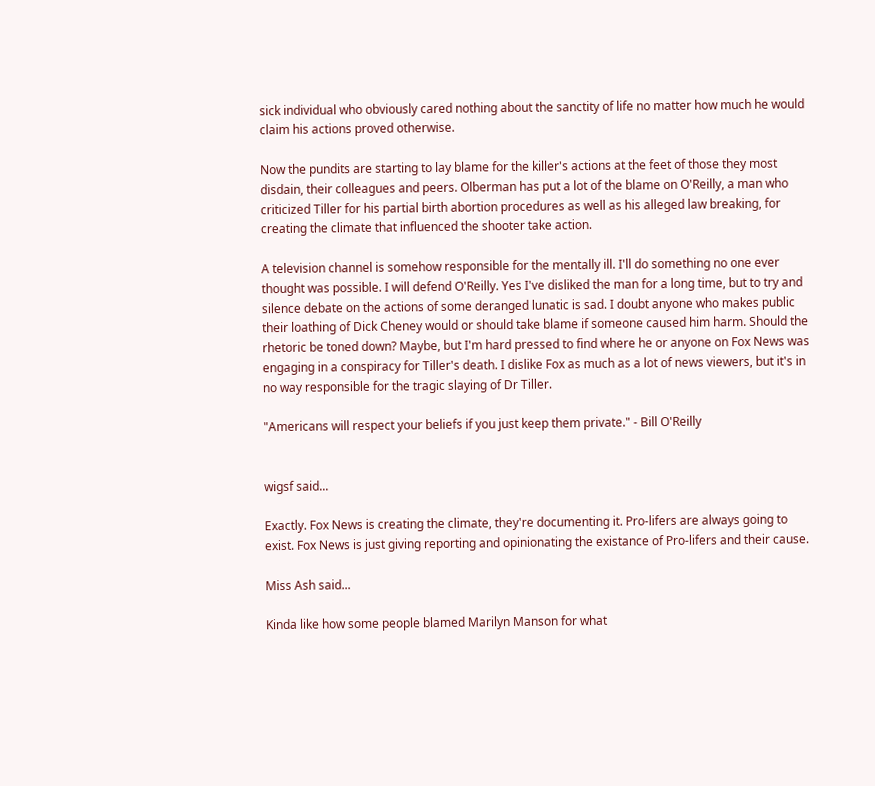sick individual who obviously cared nothing about the sanctity of life no matter how much he would claim his actions proved otherwise.

Now the pundits are starting to lay blame for the killer's actions at the feet of those they most disdain, their colleagues and peers. Olberman has put a lot of the blame on O'Reilly, a man who criticized Tiller for his partial birth abortion procedures as well as his alleged law breaking, for creating the climate that influenced the shooter take action.

A television channel is somehow responsible for the mentally ill. I'll do something no one ever thought was possible. I will defend O'Reilly. Yes I've disliked the man for a long time, but to try and silence debate on the actions of some deranged lunatic is sad. I doubt anyone who makes public their loathing of Dick Cheney would or should take blame if someone caused him harm. Should the rhetoric be toned down? Maybe, but I'm hard pressed to find where he or anyone on Fox News was engaging in a conspiracy for Tiller's death. I dislike Fox as much as a lot of news viewers, but it's in no way responsible for the tragic slaying of Dr Tiller.

"Americans will respect your beliefs if you just keep them private." - Bill O'Reilly


wigsf said...

Exactly. Fox News is creating the climate, they're documenting it. Pro-lifers are always going to exist. Fox News is just giving reporting and opinionating the existance of Pro-lifers and their cause.

Miss Ash said...

Kinda like how some people blamed Marilyn Manson for what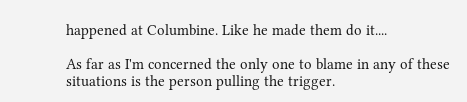happened at Columbine. Like he made them do it....

As far as I'm concerned the only one to blame in any of these situations is the person pulling the trigger.